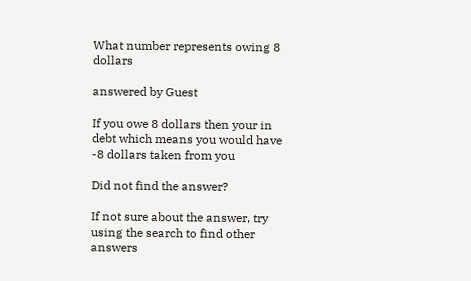What number represents owing 8 dollars

answered by Guest

If you owe 8 dollars then your in debt which means you would have -8 dollars taken from you

Did not find the answer?

If not sure about the answer, try using the search to find other answers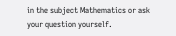in the subject Mathematics or ask your question yourself.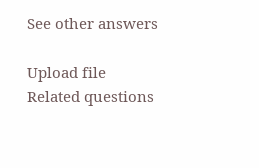See other answers

Upload file
Related questions